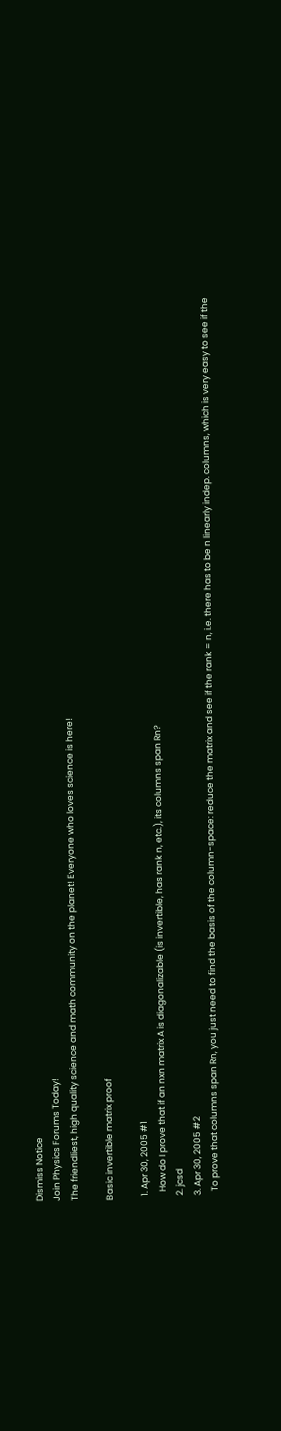Dismiss Notice
Join Physics Forums Today!
The friendliest, high quality science and math community on the planet! Everyone who loves science is here!

Basic invertible matrix proof

  1. Apr 30, 2005 #1
    How do I prove that if an nxn matrix A is diagonalizable (is invertible, has rank n, etc.), its columns span Rn?
  2. jcsd
  3. Apr 30, 2005 #2
    To prove that columns span Rn, you just need to find the basis of the column-space: reduce the matrix and see if the rank = n, i.e. there has to be n linearly indep. columns, which is very easy to see if the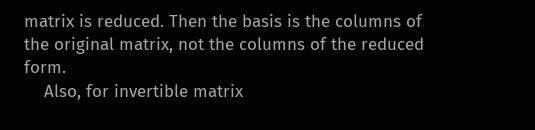matrix is reduced. Then the basis is the columns of the original matrix, not the columns of the reduced form.
    Also, for invertible matrix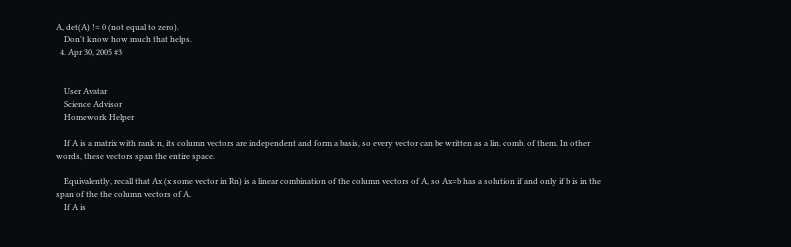A, det(A) != 0 (not equal to zero).
    Don't know how much that helps.
  4. Apr 30, 2005 #3


    User Avatar
    Science Advisor
    Homework Helper

    If A is a matrix with rank n, its column vectors are independent and form a basis, so every vector can be written as a lin. comb. of them. In other words, these vectors span the entire space.

    Equivalently, recall that Ax (x some vector in Rn) is a linear combination of the column vectors of A, so Ax=b has a solution if and only if b is in the span of the the column vectors of A.
    If A is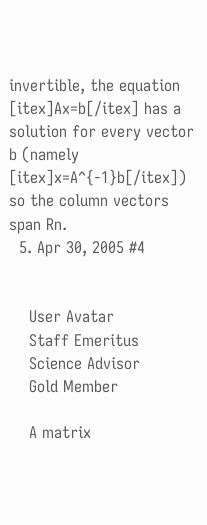invertible, the equation [itex]Ax=b[/itex] has a solution for every vector b (namely [itex]x=A^{-1}b[/itex]) so the column vectors span Rn.
  5. Apr 30, 2005 #4


    User Avatar
    Staff Emeritus
    Science Advisor
    Gold Member

    A matrix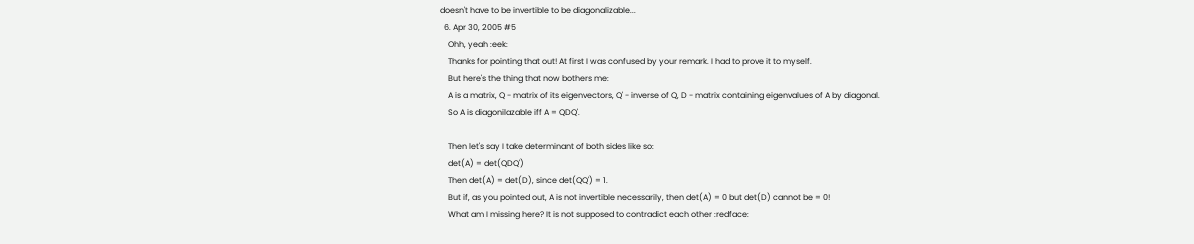doesn't have to be invertible to be diagonalizable...
  6. Apr 30, 2005 #5
    Ohh, yeah :eek:
    Thanks for pointing that out! At first I was confused by your remark. I had to prove it to myself.
    But here's the thing that now bothers me:
    A is a matrix, Q - matrix of its eigenvectors, Q' - inverse of Q, D - matrix containing eigenvalues of A by diagonal.
    So A is diagonilazable iff A = QDQ'.

    Then let's say I take determinant of both sides like so:
    det(A) = det(QDQ')
    Then det(A) = det(D), since det(QQ') = 1.
    But if, as you pointed out, A is not invertible necessarily, then det(A) = 0 but det(D) cannot be = 0!
    What am I missing here? It is not supposed to contradict each other :redface: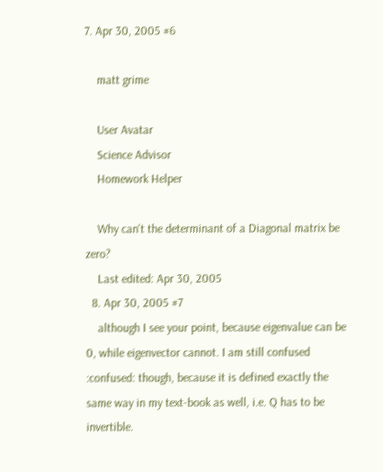7. Apr 30, 2005 #6

    matt grime

    User Avatar
    Science Advisor
    Homework Helper

    Why can't the determinant of a Diagonal matrix be zero?
    Last edited: Apr 30, 2005
  8. Apr 30, 2005 #7
    although I see your point, because eigenvalue can be 0, while eigenvector cannot. I am still confused :confused: though, because it is defined exactly the same way in my text-book as well, i.e. Q has to be invertible.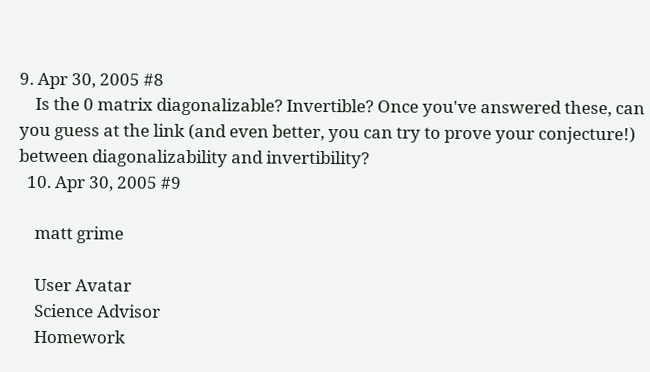9. Apr 30, 2005 #8
    Is the 0 matrix diagonalizable? Invertible? Once you've answered these, can you guess at the link (and even better, you can try to prove your conjecture!) between diagonalizability and invertibility?
  10. Apr 30, 2005 #9

    matt grime

    User Avatar
    Science Advisor
    Homework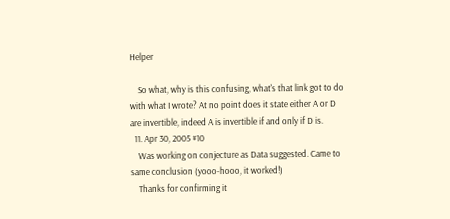Helper

    So what, why is this confusing, what's that link got to do with what I wrote? At no point does it state either A or D are invertible, indeed A is invertible if and only if D is.
  11. Apr 30, 2005 #10
    Was working on conjecture as Data suggested. Came to same conclusion (yooo-hooo, it worked!)
    Thanks for confirming it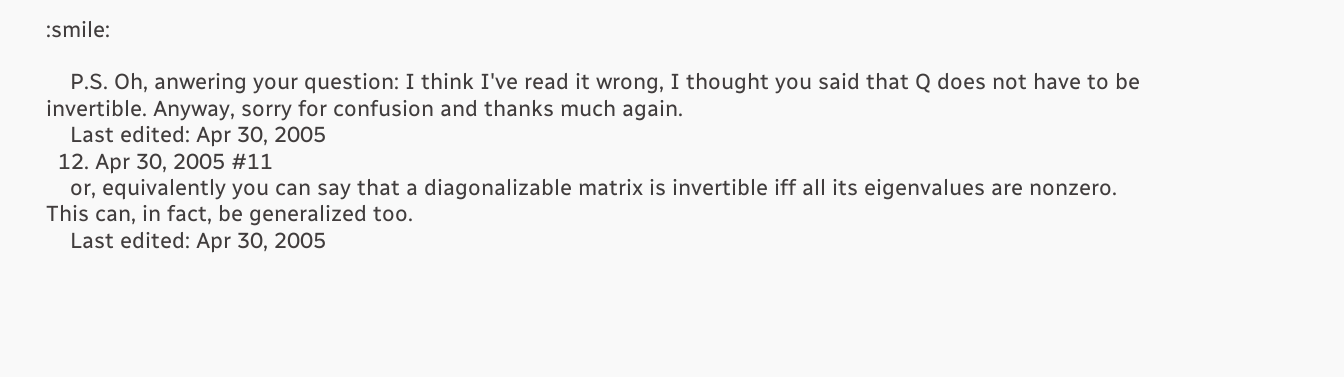:smile:

    P.S. Oh, anwering your question: I think I've read it wrong, I thought you said that Q does not have to be invertible. Anyway, sorry for confusion and thanks much again.
    Last edited: Apr 30, 2005
  12. Apr 30, 2005 #11
    or, equivalently you can say that a diagonalizable matrix is invertible iff all its eigenvalues are nonzero. This can, in fact, be generalized too.
    Last edited: Apr 30, 2005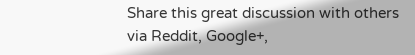Share this great discussion with others via Reddit, Google+,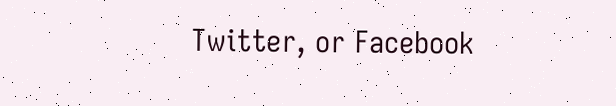Twitter, or Facebook